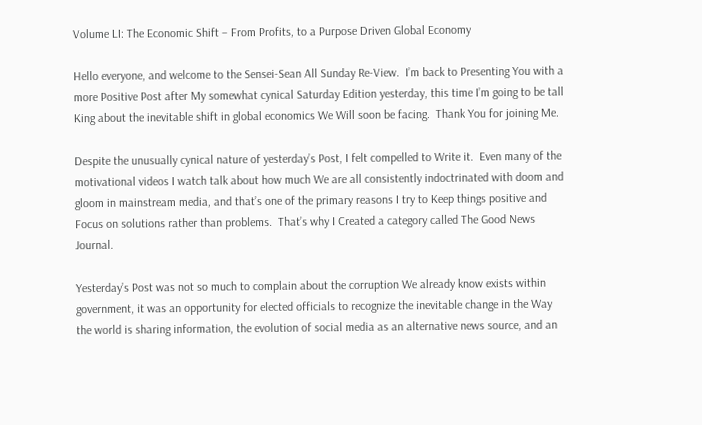Volume LI: The Economic Shift – From Profits, to a Purpose Driven Global Economy

Hello everyone, and welcome to the Sensei-Sean All Sunday Re-View.  I’m back to Presenting You with a more Positive Post after My somewhat cynical Saturday Edition yesterday, this time I’m going to be tall King about the inevitable shift in global economics We Will soon be facing.  Thank You for joining Me.

Despite the unusually cynical nature of yesterday’s Post, I felt compelled to Write it.  Even many of the motivational videos I watch talk about how much We are all consistently indoctrinated with doom and gloom in mainstream media, and that’s one of the primary reasons I try to Keep things positive and Focus on solutions rather than problems.  That’s why I Created a category called The Good News Journal.

Yesterday’s Post was not so much to complain about the corruption We already know exists within government, it was an opportunity for elected officials to recognize the inevitable change in the Way the world is sharing information, the evolution of social media as an alternative news source, and an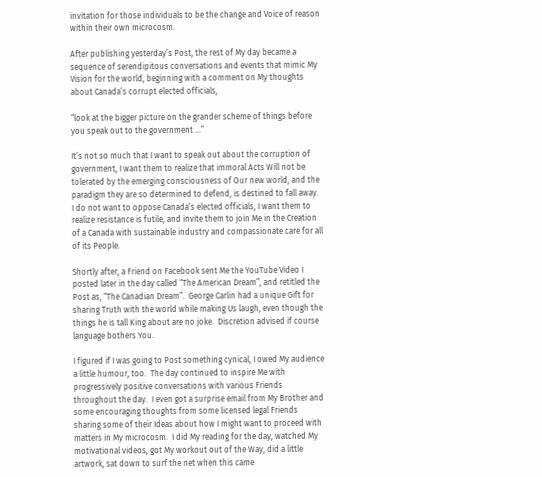invitation for those individuals to be the change and Voice of reason within their own microcosm.

After publishing yesterday’s Post, the rest of My day became a sequence of serendipitous conversations and events that mimic My Vision for the world, beginning with a comment on My thoughts about Canada’s corrupt elected officials,

“look at the bigger picture on the grander scheme of things before you speak out to the government …”

It’s not so much that I want to speak out about the corruption of government, I want them to realize that immoral Acts Will not be tolerated by the emerging consciousness of Our new world, and the paradigm they are so determined to defend, is destined to fall away.  I do not want to oppose Canada’s elected officials, I want them to realize resistance is futile, and invite them to join Me in the Creation of a Canada with sustainable industry and compassionate care for all of its People.

Shortly after, a Friend on Facebook sent Me the YouTube Video I posted later in the day called “The American Dream”, and retitled the Post as, “The Canadian Dream”.  George Carlin had a unique Gift for sharing Truth with the world while making Us laugh, even though the things he is tall King about are no joke.  Discretion advised if course language bothers You.

I figured if I was going to Post something cynical, I owed My audience a little humour, too.  The day continued to inspire Me with progressively positive conversations with various Friends throughout the day.  I even got a surprise email from My Brother and some encouraging thoughts from some licensed legal Friends sharing some of their Ideas about how I might want to proceed with matters in My microcosm.  I did My reading for the day, watched My motivational videos, got My workout out of the Way, did a little artwork, sat down to surf the net when this came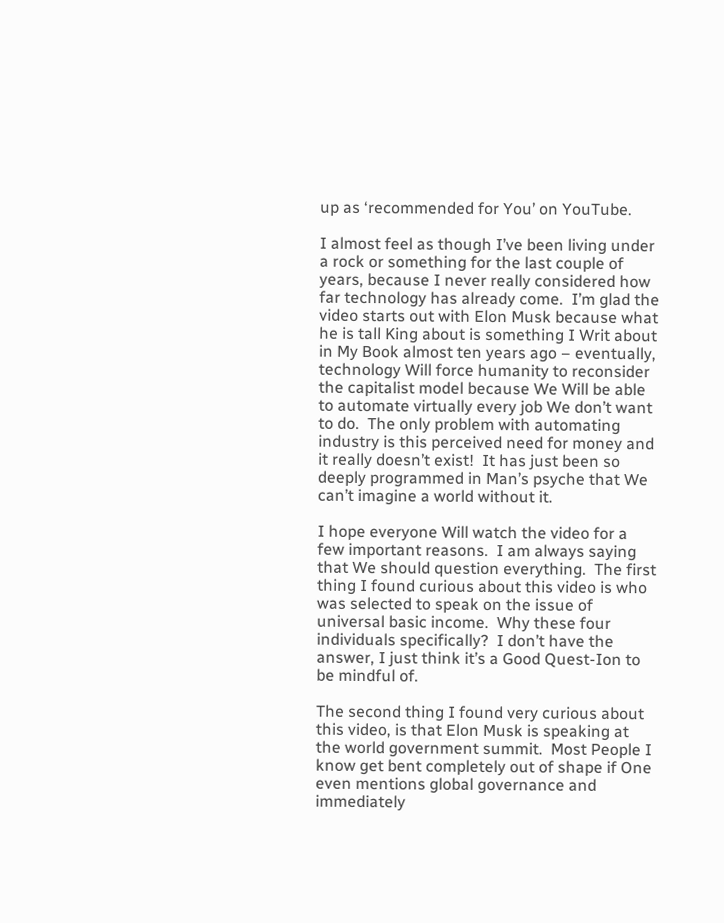up as ‘recommended for You’ on YouTube.

I almost feel as though I’ve been living under a rock or something for the last couple of years, because I never really considered how far technology has already come.  I’m glad the video starts out with Elon Musk because what he is tall King about is something I Writ about in My Book almost ten years ago – eventually, technology Will force humanity to reconsider the capitalist model because We Will be able to automate virtually every job We don’t want to do.  The only problem with automating industry is this perceived need for money and it really doesn’t exist!  It has just been so deeply programmed in Man’s psyche that We can’t imagine a world without it.

I hope everyone Will watch the video for a few important reasons.  I am always saying that We should question everything.  The first thing I found curious about this video is who was selected to speak on the issue of universal basic income.  Why these four individuals specifically?  I don’t have the answer, I just think it’s a Good Quest-Ion to be mindful of.

The second thing I found very curious about this video, is that Elon Musk is speaking at the world government summit.  Most People I know get bent completely out of shape if One even mentions global governance and immediately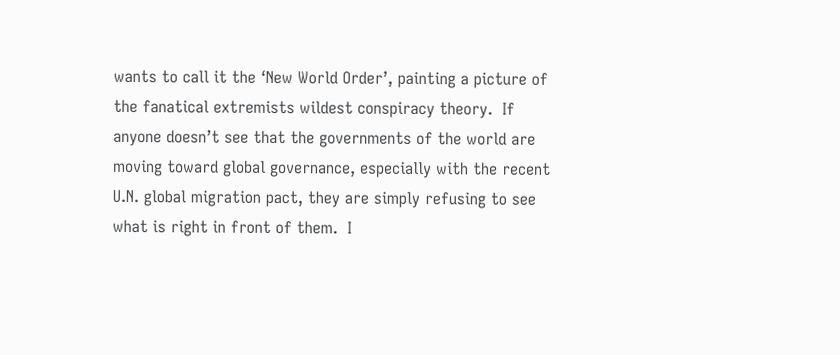wants to call it the ‘New World Order’, painting a picture of the fanatical extremists wildest conspiracy theory.  If anyone doesn’t see that the governments of the world are moving toward global governance, especially with the recent U.N. global migration pact, they are simply refusing to see what is right in front of them.  I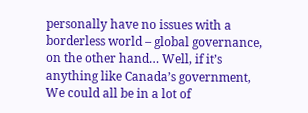personally have no issues with a borderless world – global governance, on the other hand… Well, if it’s anything like Canada’s government, We could all be in a lot of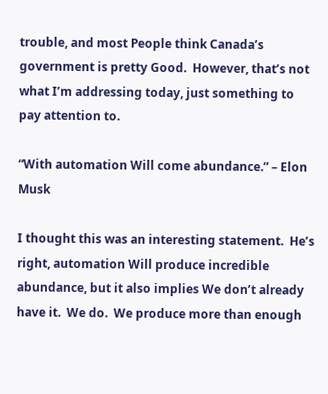trouble, and most People think Canada’s government is pretty Good.  However, that’s not what I’m addressing today, just something to pay attention to.

“With automation Will come abundance.” – Elon Musk

I thought this was an interesting statement.  He’s right, automation Will produce incredible abundance, but it also implies We don’t already have it.  We do.  We produce more than enough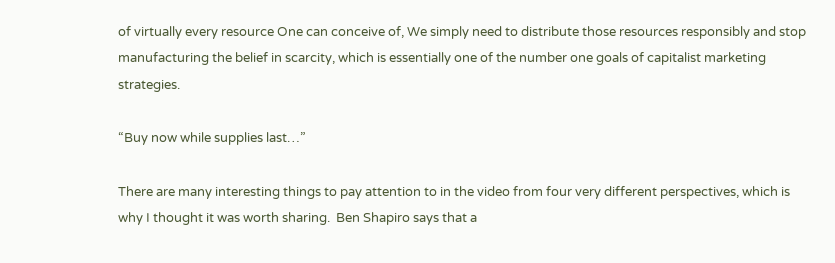of virtually every resource One can conceive of, We simply need to distribute those resources responsibly and stop manufacturing the belief in scarcity, which is essentially one of the number one goals of capitalist marketing strategies.

“Buy now while supplies last…”

There are many interesting things to pay attention to in the video from four very different perspectives, which is why I thought it was worth sharing.  Ben Shapiro says that a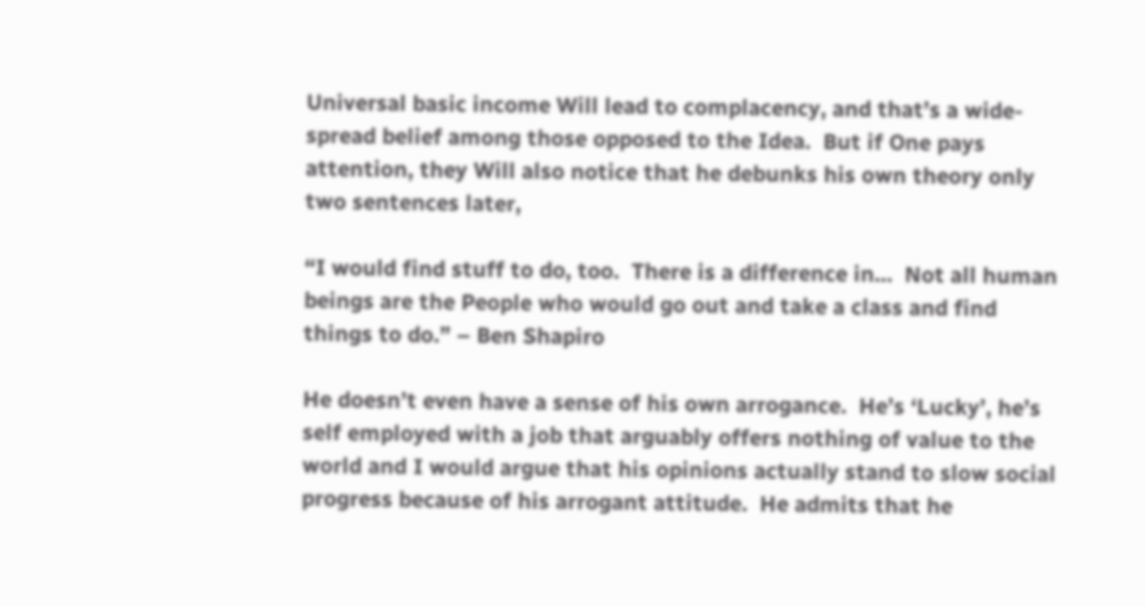Universal basic income Will lead to complacency, and that’s a wide-spread belief among those opposed to the Idea.  But if One pays attention, they Will also notice that he debunks his own theory only two sentences later,

“I would find stuff to do, too.  There is a difference in…  Not all human beings are the People who would go out and take a class and find things to do.” – Ben Shapiro

He doesn’t even have a sense of his own arrogance.  He’s ‘Lucky’, he’s self employed with a job that arguably offers nothing of value to the world and I would argue that his opinions actually stand to slow social progress because of his arrogant attitude.  He admits that he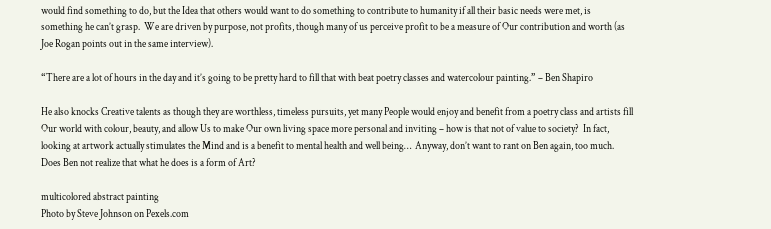would find something to do, but the Idea that others would want to do something to contribute to humanity if all their basic needs were met, is something he can’t grasp.  We are driven by purpose, not profits, though many of us perceive profit to be a measure of Our contribution and worth (as Joe Rogan points out in the same interview).

“There are a lot of hours in the day and it’s going to be pretty hard to fill that with beat poetry classes and watercolour painting.” – Ben Shapiro

He also knocks Creative talents as though they are worthless, timeless pursuits, yet many People would enjoy and benefit from a poetry class and artists fill Our world with colour, beauty, and allow Us to make Our own living space more personal and inviting – how is that not of value to society?  In fact, looking at artwork actually stimulates the Mind and is a benefit to mental health and well being…  Anyway, don’t want to rant on Ben again, too much.  Does Ben not realize that what he does is a form of Art?

multicolored abstract painting
Photo by Steve Johnson on Pexels.com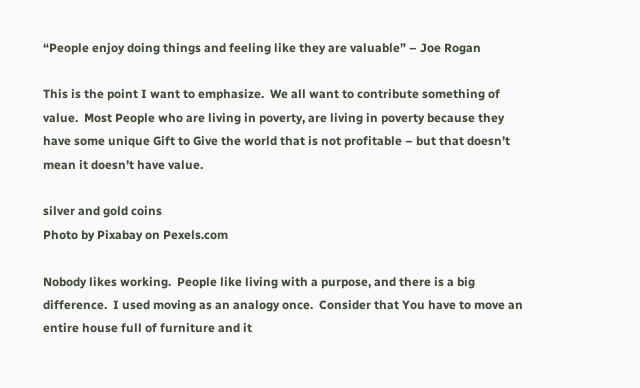“People enjoy doing things and feeling like they are valuable” – Joe Rogan

This is the point I want to emphasize.  We all want to contribute something of value.  Most People who are living in poverty, are living in poverty because they have some unique Gift to Give the world that is not profitable – but that doesn’t mean it doesn’t have value.

silver and gold coins
Photo by Pixabay on Pexels.com

Nobody likes working.  People like living with a purpose, and there is a big difference.  I used moving as an analogy once.  Consider that You have to move an entire house full of furniture and it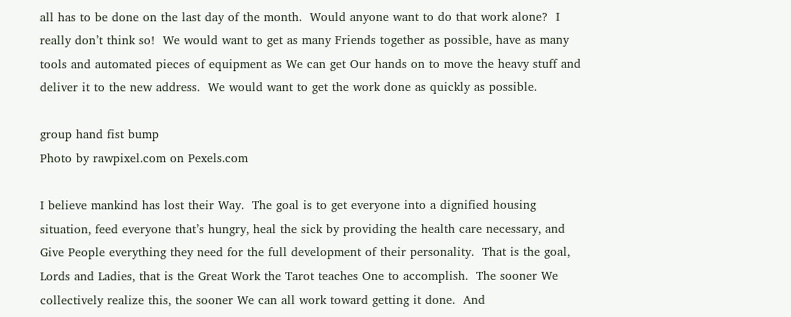all has to be done on the last day of the month.  Would anyone want to do that work alone?  I really don’t think so!  We would want to get as many Friends together as possible, have as many tools and automated pieces of equipment as We can get Our hands on to move the heavy stuff and deliver it to the new address.  We would want to get the work done as quickly as possible.

group hand fist bump
Photo by rawpixel.com on Pexels.com

I believe mankind has lost their Way.  The goal is to get everyone into a dignified housing situation, feed everyone that’s hungry, heal the sick by providing the health care necessary, and Give People everything they need for the full development of their personality.  That is the goal, Lords and Ladies, that is the Great Work the Tarot teaches One to accomplish.  The sooner We collectively realize this, the sooner We can all work toward getting it done.  And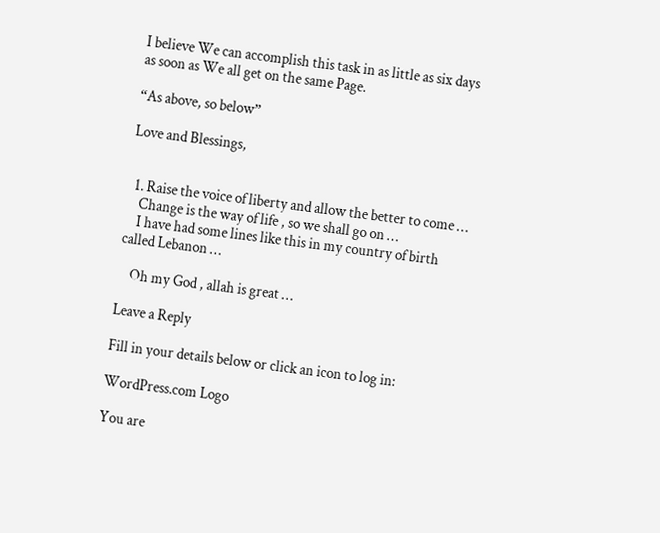I believe We can accomplish this task in as little as six days as soon as We all get on the same Page.

“As above, so below”

Love and Blessings,


  1. Raise the voice of liberty and allow the better to come …
    Change is the way of life , so we shall go on …
    I have had some lines like this in my country of birth called Lebanon …

    Oh my God , allah is great …

Leave a Reply

Fill in your details below or click an icon to log in:

WordPress.com Logo

You are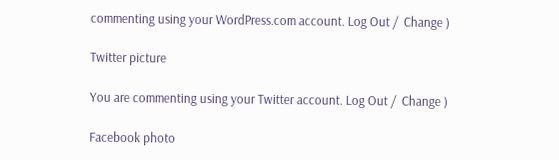commenting using your WordPress.com account. Log Out /  Change )

Twitter picture

You are commenting using your Twitter account. Log Out /  Change )

Facebook photo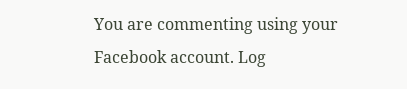You are commenting using your Facebook account. Log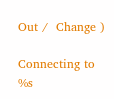Out /  Change )

Connecting to %s